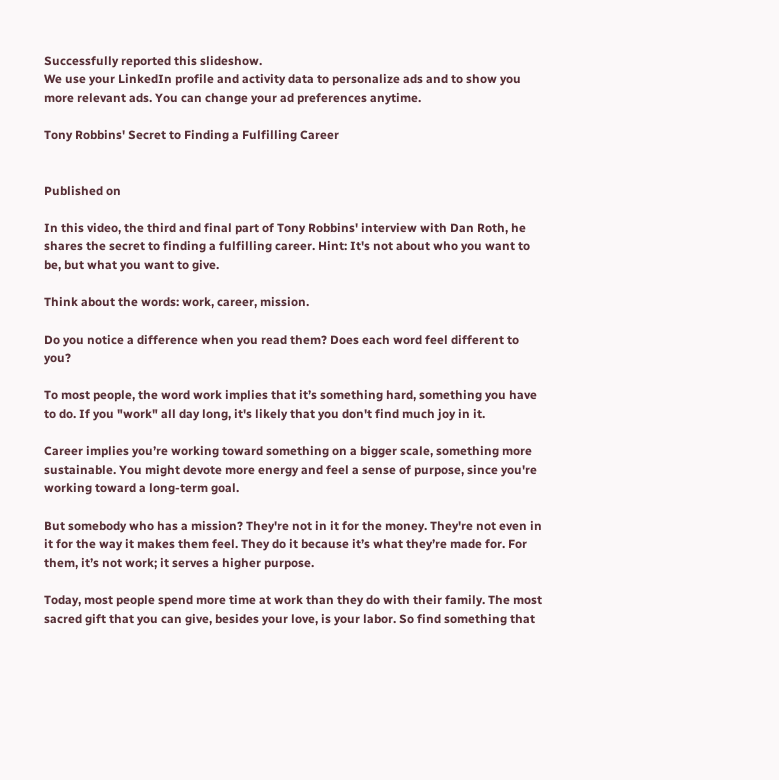Successfully reported this slideshow.
We use your LinkedIn profile and activity data to personalize ads and to show you more relevant ads. You can change your ad preferences anytime.

Tony Robbins' Secret to Finding a Fulfilling Career


Published on

In this video, the third and final part of Tony Robbins' interview with Dan Roth, he shares the secret to finding a fulfilling career. Hint: It's not about who you want to be, but what you want to give.

Think about the words: work, career, mission.

Do you notice a difference when you read them? Does each word feel different to you?

To most people, the word work implies that it’s something hard, something you have to do. If you "work" all day long, it's likely that you don't find much joy in it.

Career implies you’re working toward something on a bigger scale, something more sustainable. You might devote more energy and feel a sense of purpose, since you're working toward a long-term goal.

But somebody who has a mission? They're not in it for the money. They're not even in it for the way it makes them feel. They do it because it’s what they’re made for. For them, it’s not work; it serves a higher purpose.

Today, most people spend more time at work than they do with their family. The most sacred gift that you can give, besides your love, is your labor. So find something that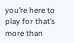you’re here to play for that’s more than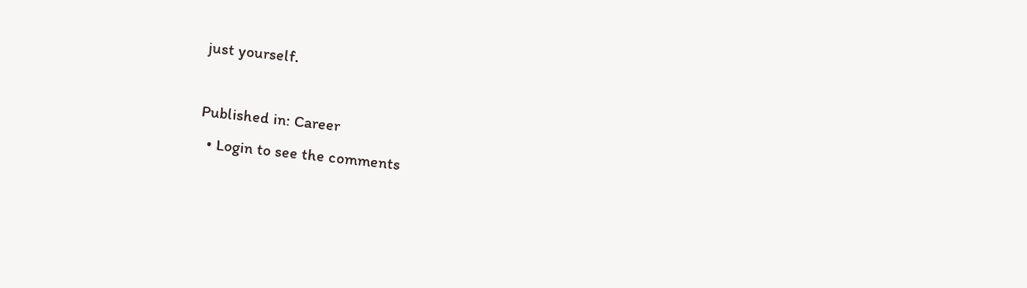just yourself.

Published in: Career
  • Login to see the comments